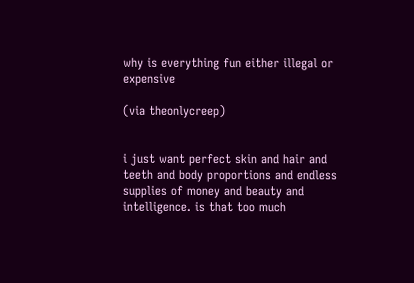why is everything fun either illegal or expensive

(via theonlycreep)


i just want perfect skin and hair and teeth and body proportions and endless supplies of money and beauty and intelligence. is that too much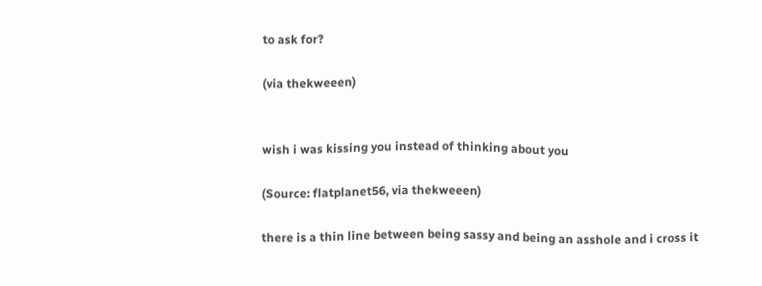to ask for?

(via thekweeen)


wish i was kissing you instead of thinking about you

(Source: flatplanet56, via thekweeen)

there is a thin line between being sassy and being an asshole and i cross it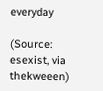everyday

(Source: esexist, via thekweeen)